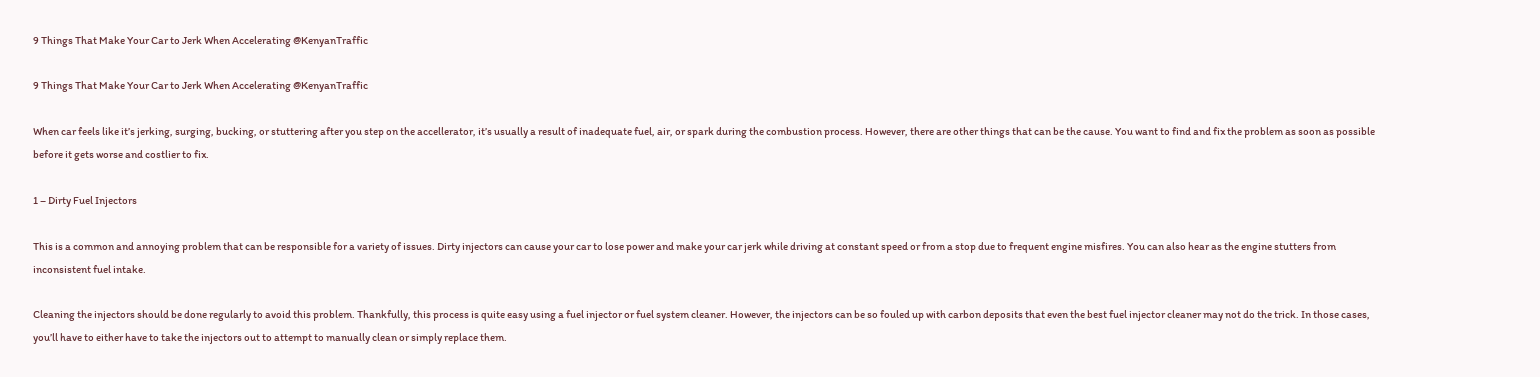9 Things That Make Your Car to Jerk When Accelerating @KenyanTraffic

9 Things That Make Your Car to Jerk When Accelerating @KenyanTraffic

When car feels like it’s jerking, surging, bucking, or stuttering after you step on the accellerator, it’s usually a result of inadequate fuel, air, or spark during the combustion process. However, there are other things that can be the cause. You want to find and fix the problem as soon as possible before it gets worse and costlier to fix.

1 – Dirty Fuel Injectors

This is a common and annoying problem that can be responsible for a variety of issues. Dirty injectors can cause your car to lose power and make your car jerk while driving at constant speed or from a stop due to frequent engine misfires. You can also hear as the engine stutters from inconsistent fuel intake.

Cleaning the injectors should be done regularly to avoid this problem. Thankfully, this process is quite easy using a fuel injector or fuel system cleaner. However, the injectors can be so fouled up with carbon deposits that even the best fuel injector cleaner may not do the trick. In those cases, you’ll have to either have to take the injectors out to attempt to manually clean or simply replace them.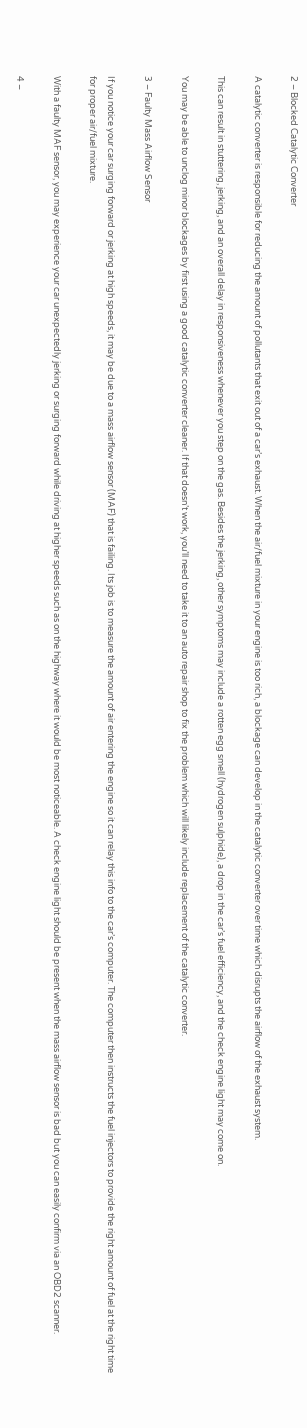2 – Blocked Catalytic Converter

A catalytic converter is responsible for reducing the amount of pollutants that exit out of a car’s exhaust. When the air/fuel mixture in your engine is too rich, a blockage can develop in the catalytic converter over time which disrupts the airflow of the exhaust system.

This can result in stuttering, jerking, and an overall delay in responsiveness whenever you step on the gas. Besides the jerking, other symptoms may include a rotten egg smell (hydrogen sulphide), a drop in the car’s fuel efficiency, and the check engine light may come on.

You may be able to unclog minor blockages by first using a good catalytic converter cleaner. If that doesn’t work, you’ll need to take it to an auto repair shop to fix the problem which will likely include replacement of the catalytic converter.

3 – Faulty Mass Airflow Sensor

If you notice your car surging forward or jerking at high speeds, it may be due to a mass airflow sensor (MAF) that is failing. Its job is to measure the amount of air entering the engine so it can relay this info to the car’s computer. The computer then instructs the fuel injectors to provide the right amount of fuel at the right time for proper air/fuel mixture.

With a faulty MAF sensor, you may experience your car unexpectedly jerking or surging forward while driving at higher speeds such as on the highway where it would be most noticeable. A check engine light should be present when the mass airflow sensor is bad but you can easily confirm via an OBD2 scanner.

4 –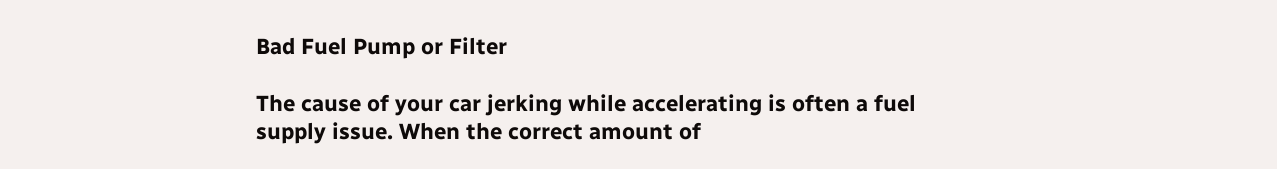Bad Fuel Pump or Filter

The cause of your car jerking while accelerating is often a fuel supply issue. When the correct amount of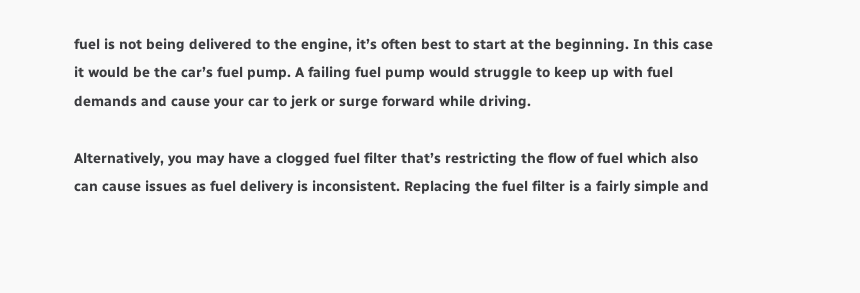fuel is not being delivered to the engine, it’s often best to start at the beginning. In this case it would be the car’s fuel pump. A failing fuel pump would struggle to keep up with fuel demands and cause your car to jerk or surge forward while driving.

Alternatively, you may have a clogged fuel filter that’s restricting the flow of fuel which also can cause issues as fuel delivery is inconsistent. Replacing the fuel filter is a fairly simple and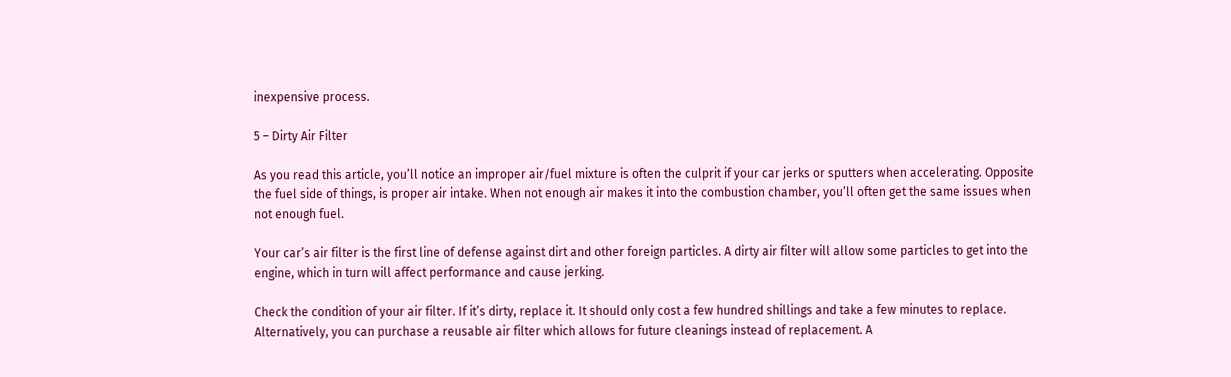inexpensive process.

5 – Dirty Air Filter

As you read this article, you’ll notice an improper air/fuel mixture is often the culprit if your car jerks or sputters when accelerating. Opposite the fuel side of things, is proper air intake. When not enough air makes it into the combustion chamber, you’ll often get the same issues when not enough fuel.

Your car’s air filter is the first line of defense against dirt and other foreign particles. A dirty air filter will allow some particles to get into the engine, which in turn will affect performance and cause jerking.

Check the condition of your air filter. If it’s dirty, replace it. It should only cost a few hundred shillings and take a few minutes to replace. Alternatively, you can purchase a reusable air filter which allows for future cleanings instead of replacement. A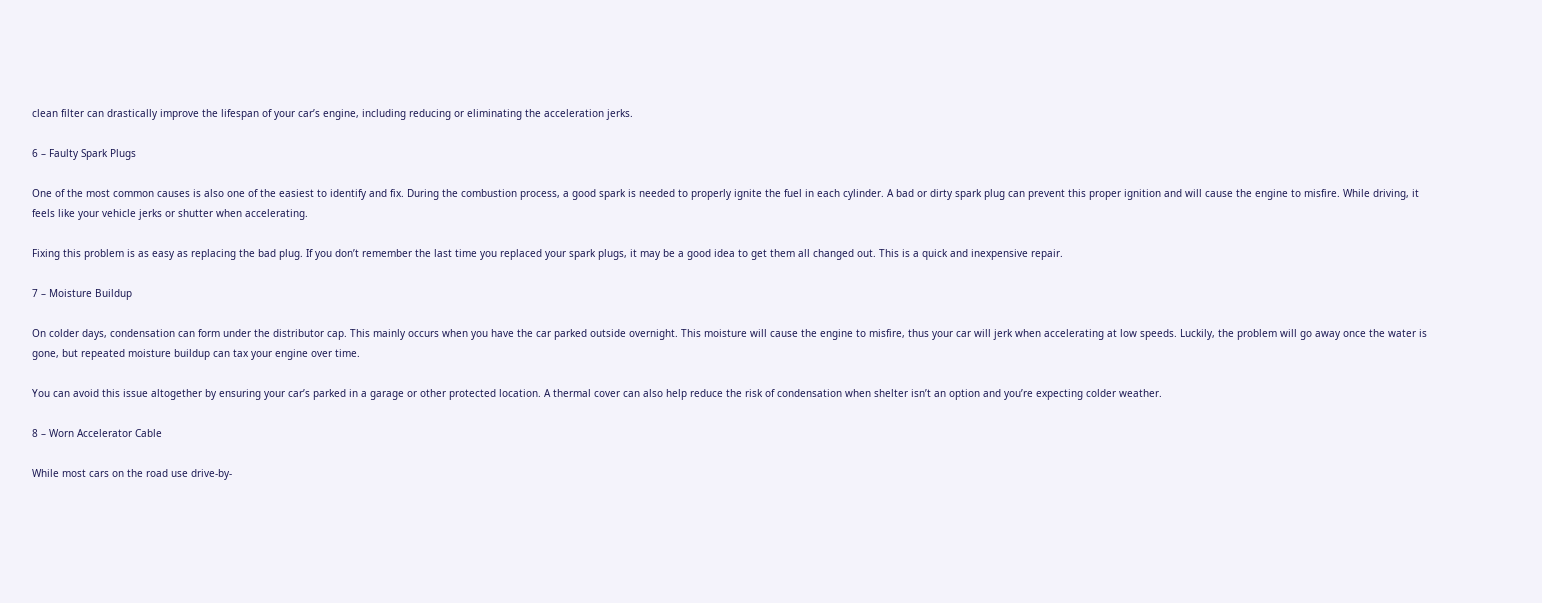clean filter can drastically improve the lifespan of your car’s engine, including reducing or eliminating the acceleration jerks.

6 – Faulty Spark Plugs

One of the most common causes is also one of the easiest to identify and fix. During the combustion process, a good spark is needed to properly ignite the fuel in each cylinder. A bad or dirty spark plug can prevent this proper ignition and will cause the engine to misfire. While driving, it feels like your vehicle jerks or shutter when accelerating.

Fixing this problem is as easy as replacing the bad plug. If you don’t remember the last time you replaced your spark plugs, it may be a good idea to get them all changed out. This is a quick and inexpensive repair.

7 – Moisture Buildup

On colder days, condensation can form under the distributor cap. This mainly occurs when you have the car parked outside overnight. This moisture will cause the engine to misfire, thus your car will jerk when accelerating at low speeds. Luckily, the problem will go away once the water is gone, but repeated moisture buildup can tax your engine over time.

You can avoid this issue altogether by ensuring your car’s parked in a garage or other protected location. A thermal cover can also help reduce the risk of condensation when shelter isn’t an option and you’re expecting colder weather.

8 – Worn Accelerator Cable

While most cars on the road use drive-by-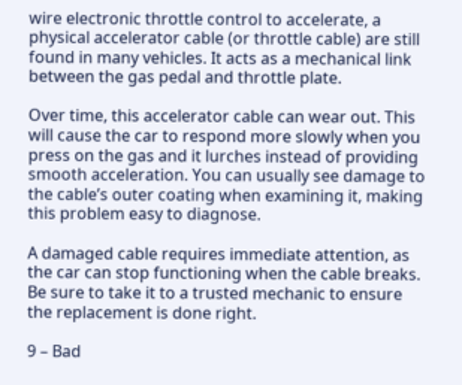wire electronic throttle control to accelerate, a physical accelerator cable (or throttle cable) are still found in many vehicles. It acts as a mechanical link between the gas pedal and throttle plate.

Over time, this accelerator cable can wear out. This will cause the car to respond more slowly when you press on the gas and it lurches instead of providing smooth acceleration. You can usually see damage to the cable’s outer coating when examining it, making this problem easy to diagnose.

A damaged cable requires immediate attention, as the car can stop functioning when the cable breaks. Be sure to take it to a trusted mechanic to ensure the replacement is done right.

9 – Bad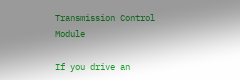Transmission Control Module

If you drive an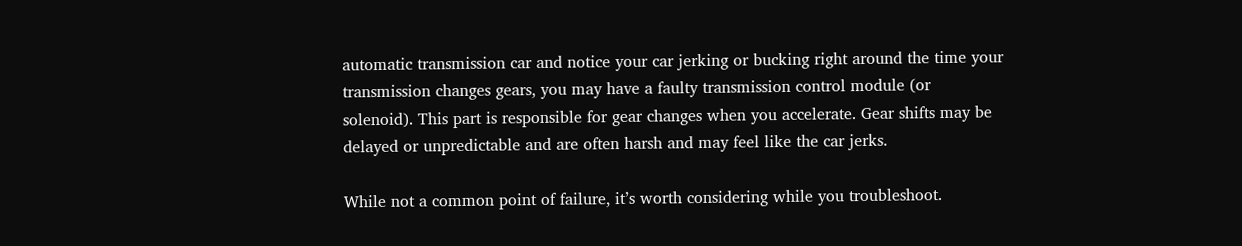automatic transmission car and notice your car jerking or bucking right around the time your transmission changes gears, you may have a faulty transmission control module (or solenoid). This part is responsible for gear changes when you accelerate. Gear shifts may be delayed or unpredictable and are often harsh and may feel like the car jerks.

While not a common point of failure, it’s worth considering while you troubleshoot.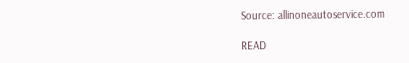Source: allinoneautoservice.com

READ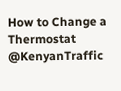How to Change a Thermostat @KenyanTraffic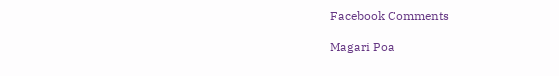Facebook Comments

Magari Poa